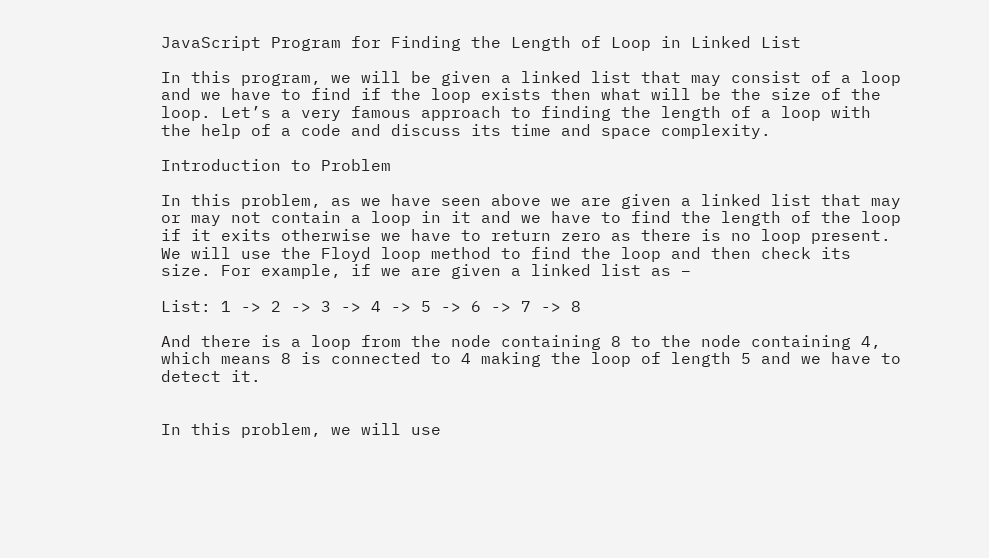JavaScript Program for Finding the Length of Loop in Linked List

In this program, we will be given a linked list that may consist of a loop and we have to find if the loop exists then what will be the size of the loop. Let’s a very famous approach to finding the length of a loop with the help of a code and discuss its time and space complexity.

Introduction to Problem

In this problem, as we have seen above we are given a linked list that may or may not contain a loop in it and we have to find the length of the loop if it exits otherwise we have to return zero as there is no loop present. We will use the Floyd loop method to find the loop and then check its size. For example, if we are given a linked list as −

List: 1 -> 2 -> 3 -> 4 -> 5 -> 6 -> 7 -> 8

And there is a loop from the node containing 8 to the node containing 4, which means 8 is connected to 4 making the loop of length 5 and we have to detect it.


In this problem, we will use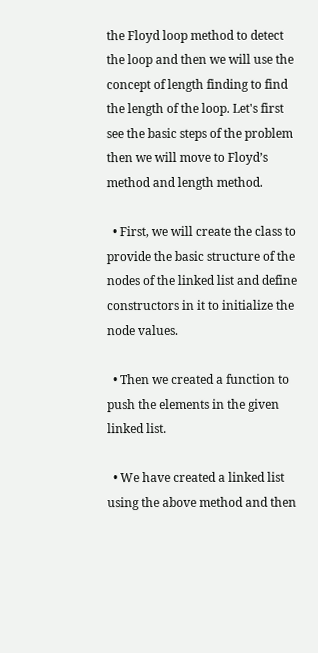the Floyd loop method to detect the loop and then we will use the concept of length finding to find the length of the loop. Let's first see the basic steps of the problem then we will move to Floyd’s method and length method.

  • First, we will create the class to provide the basic structure of the nodes of the linked list and define constructors in it to initialize the node values.

  • Then we created a function to push the elements in the given linked list.

  • We have created a linked list using the above method and then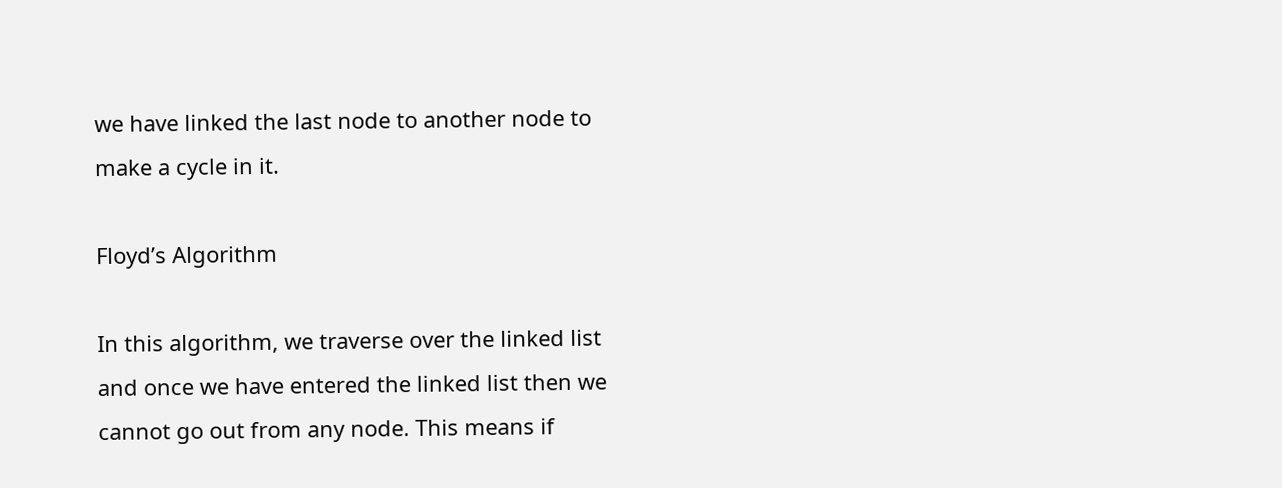we have linked the last node to another node to make a cycle in it.

Floyd’s Algorithm

In this algorithm, we traverse over the linked list and once we have entered the linked list then we cannot go out from any node. This means if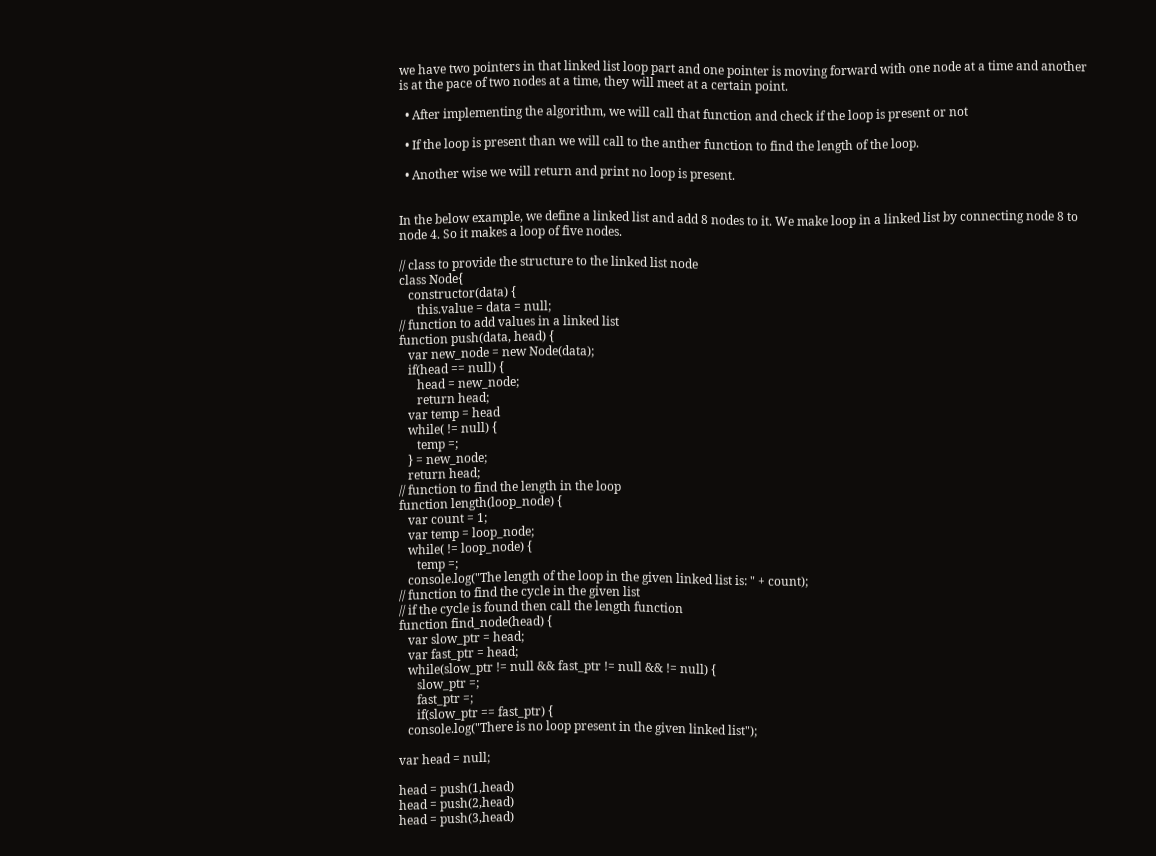we have two pointers in that linked list loop part and one pointer is moving forward with one node at a time and another is at the pace of two nodes at a time, they will meet at a certain point.

  • After implementing the algorithm, we will call that function and check if the loop is present or not

  • If the loop is present than we will call to the anther function to find the length of the loop.

  • Another wise we will return and print no loop is present.


In the below example, we define a linked list and add 8 nodes to it. We make loop in a linked list by connecting node 8 to node 4. So it makes a loop of five nodes.

// class to provide the structure to the linked list node
class Node{
   constructor(data) {
      this.value = data = null;
// function to add values in a linked list
function push(data, head) {
   var new_node = new Node(data);
   if(head == null) {
      head = new_node;
      return head;
   var temp = head
   while( != null) {
      temp =;
   } = new_node;
   return head;
// function to find the length in the loop
function length(loop_node) {
   var count = 1;
   var temp = loop_node;
   while( != loop_node) {
      temp =;
   console.log("The length of the loop in the given linked list is: " + count);
// function to find the cycle in the given list
// if the cycle is found then call the length function
function find_node(head) {
   var slow_ptr = head;
   var fast_ptr = head;
   while(slow_ptr != null && fast_ptr != null && != null) {
      slow_ptr =;
      fast_ptr =;
      if(slow_ptr == fast_ptr) {
   console.log("There is no loop present in the given linked list");

var head = null;

head = push(1,head)
head = push(2,head)
head = push(3,head)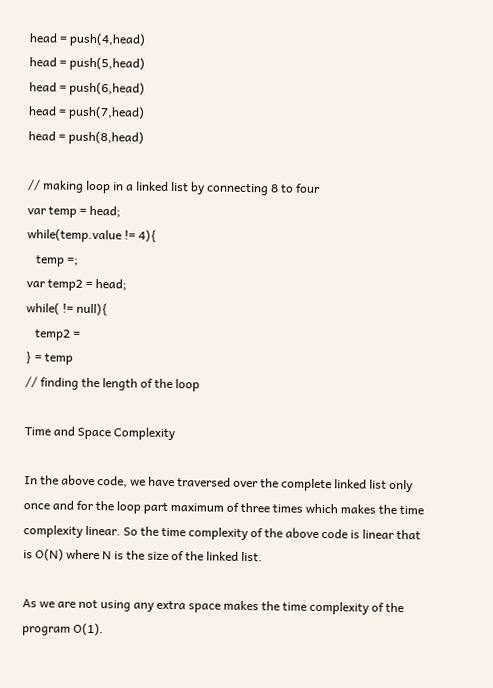head = push(4,head)
head = push(5,head)
head = push(6,head)
head = push(7,head)
head = push(8,head)

// making loop in a linked list by connecting 8 to four
var temp = head;
while(temp.value != 4){
   temp =;
var temp2 = head;
while( != null){
   temp2 =
} = temp
// finding the length of the loop

Time and Space Complexity

In the above code, we have traversed over the complete linked list only once and for the loop part maximum of three times which makes the time complexity linear. So the time complexity of the above code is linear that is O(N) where N is the size of the linked list.

As we are not using any extra space makes the time complexity of the program O(1).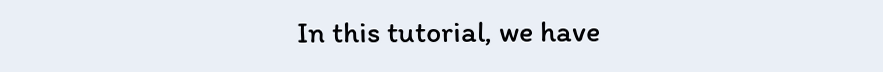In this tutorial, we have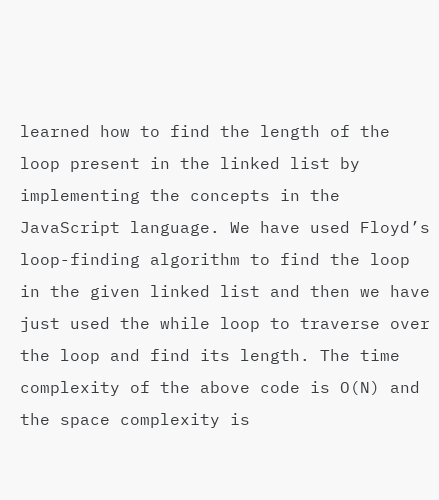learned how to find the length of the loop present in the linked list by implementing the concepts in the JavaScript language. We have used Floyd’s loop-finding algorithm to find the loop in the given linked list and then we have just used the while loop to traverse over the loop and find its length. The time complexity of the above code is O(N) and the space complexity is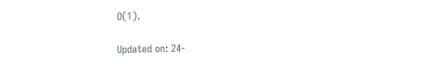O(1).

Updated on: 24-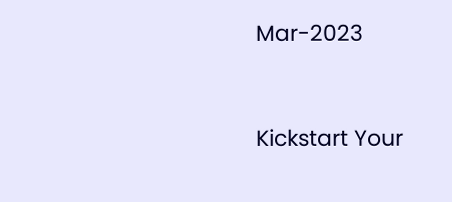Mar-2023


Kickstart Your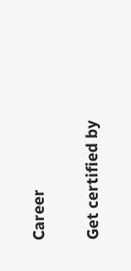Career

Get certified by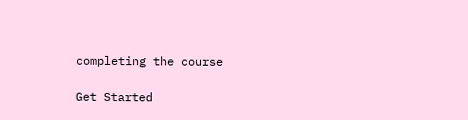completing the course

Get Started